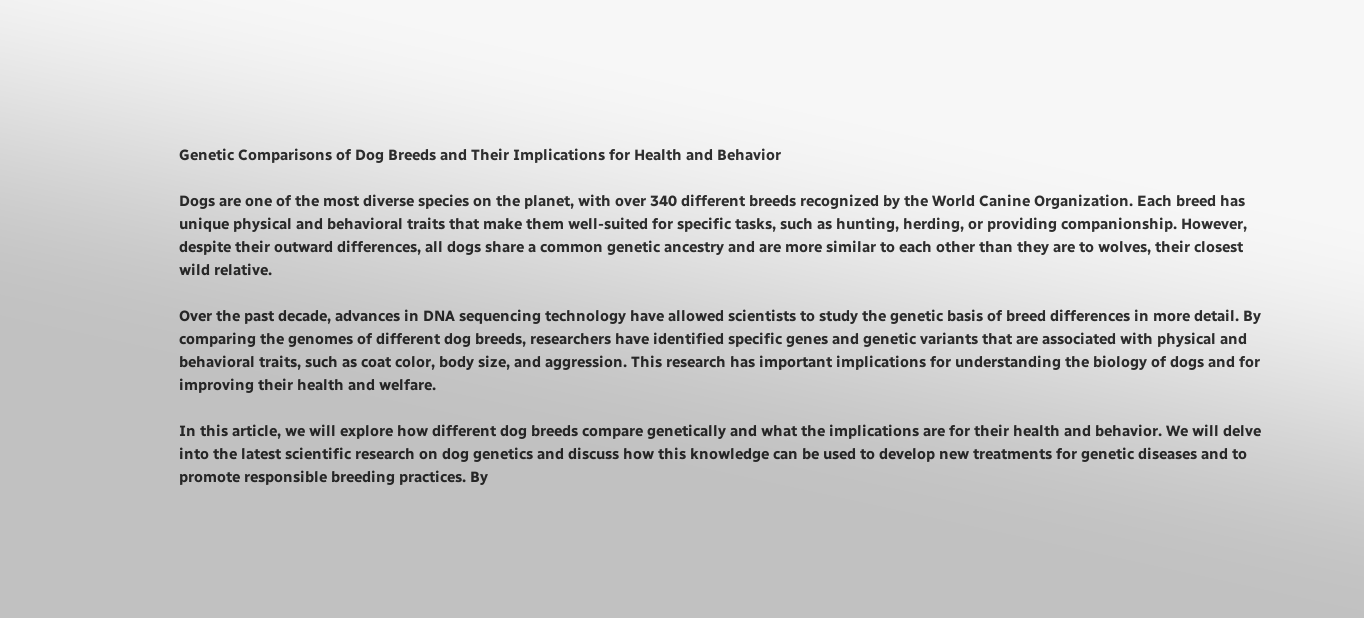Genetic Comparisons of Dog Breeds and Their Implications for Health and Behavior

Dogs are one of the most diverse species on the planet, with over 340 different breeds recognized by the World Canine Organization. Each breed has unique physical and behavioral traits that make them well-suited for specific tasks, such as hunting, herding, or providing companionship. However, despite their outward differences, all dogs share a common genetic ancestry and are more similar to each other than they are to wolves, their closest wild relative.

Over the past decade, advances in DNA sequencing technology have allowed scientists to study the genetic basis of breed differences in more detail. By comparing the genomes of different dog breeds, researchers have identified specific genes and genetic variants that are associated with physical and behavioral traits, such as coat color, body size, and aggression. This research has important implications for understanding the biology of dogs and for improving their health and welfare.

In this article, we will explore how different dog breeds compare genetically and what the implications are for their health and behavior. We will delve into the latest scientific research on dog genetics and discuss how this knowledge can be used to develop new treatments for genetic diseases and to promote responsible breeding practices. By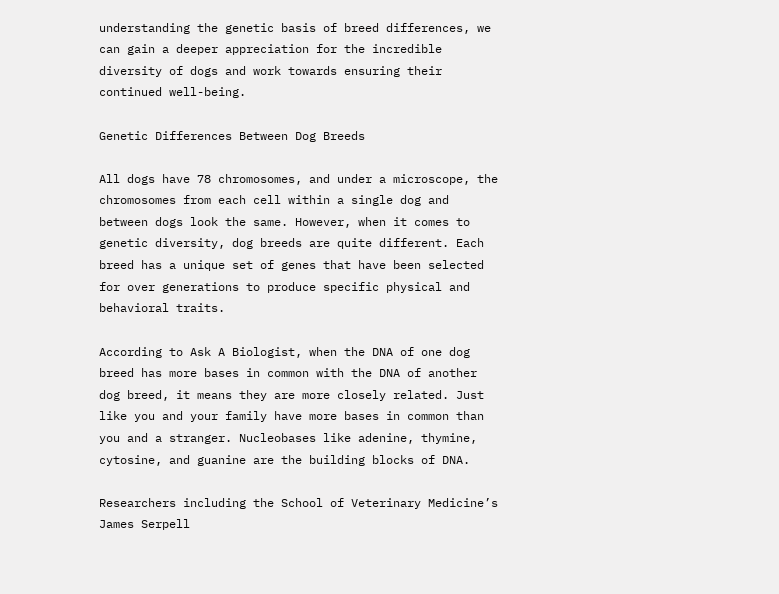understanding the genetic basis of breed differences, we can gain a deeper appreciation for the incredible diversity of dogs and work towards ensuring their continued well-being.

Genetic Differences Between Dog Breeds

All dogs have 78 chromosomes, and under a microscope, the chromosomes from each cell within a single dog and between dogs look the same. However, when it comes to genetic diversity, dog breeds are quite different. Each breed has a unique set of genes that have been selected for over generations to produce specific physical and behavioral traits.

According to Ask A Biologist, when the DNA of one dog breed has more bases in common with the DNA of another dog breed, it means they are more closely related. Just like you and your family have more bases in common than you and a stranger. Nucleobases like adenine, thymine, cytosine, and guanine are the building blocks of DNA.

Researchers including the School of Veterinary Medicine’s James Serpell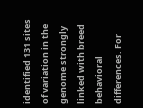identified 131 sites of variation in the genome strongly linked with breed behavioral differences. For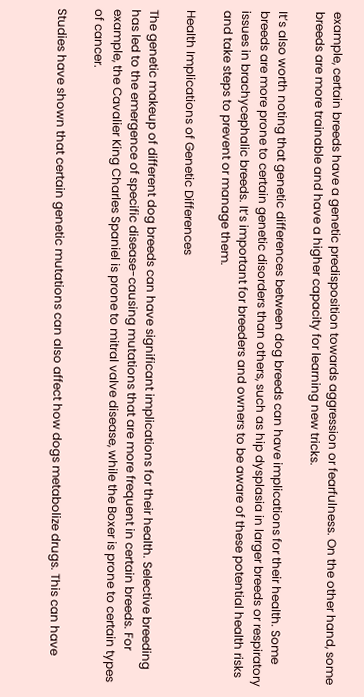example, certain breeds have a genetic predisposition towards aggression or fearfulness. On the other hand, some breeds are more trainable and have a higher capacity for learning new tricks.

It’s also worth noting that genetic differences between dog breeds can have implications for their health. Some breeds are more prone to certain genetic disorders than others, such as hip dysplasia in larger breeds or respiratory issues in brachycephalic breeds. It’s important for breeders and owners to be aware of these potential health risks and take steps to prevent or manage them.

Health Implications of Genetic Differences

The genetic makeup of different dog breeds can have significant implications for their health. Selective breeding has led to the emergence of specific disease-causing mutations that are more frequent in certain breeds. For example, the Cavalier King Charles Spaniel is prone to mitral valve disease, while the Boxer is prone to certain types of cancer.

Studies have shown that certain genetic mutations can also affect how dogs metabolize drugs. This can have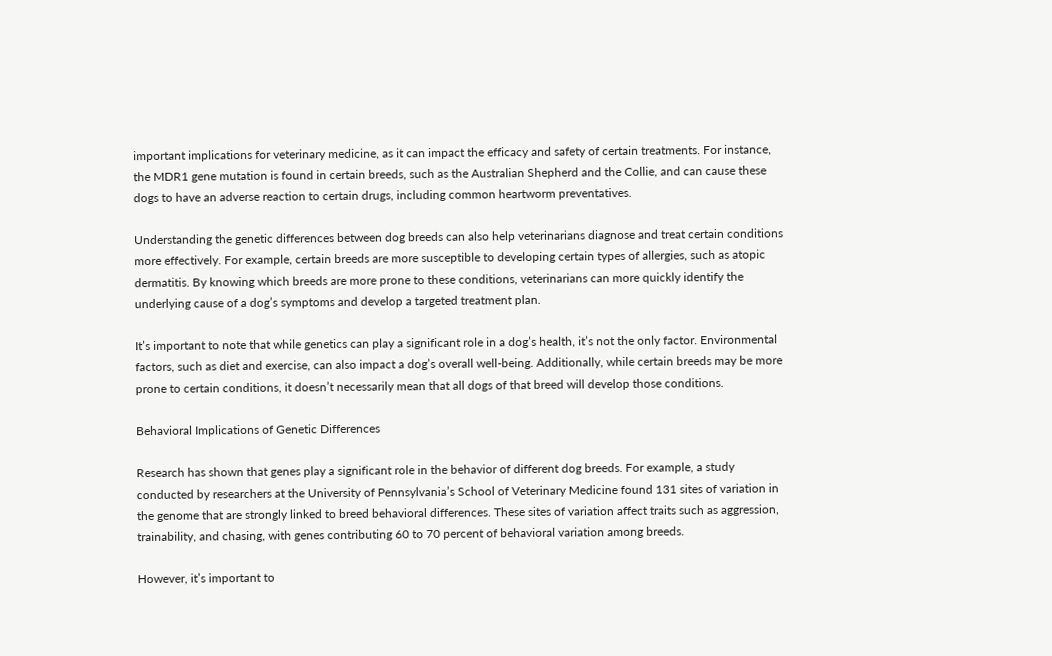important implications for veterinary medicine, as it can impact the efficacy and safety of certain treatments. For instance, the MDR1 gene mutation is found in certain breeds, such as the Australian Shepherd and the Collie, and can cause these dogs to have an adverse reaction to certain drugs, including common heartworm preventatives.

Understanding the genetic differences between dog breeds can also help veterinarians diagnose and treat certain conditions more effectively. For example, certain breeds are more susceptible to developing certain types of allergies, such as atopic dermatitis. By knowing which breeds are more prone to these conditions, veterinarians can more quickly identify the underlying cause of a dog’s symptoms and develop a targeted treatment plan.

It’s important to note that while genetics can play a significant role in a dog’s health, it’s not the only factor. Environmental factors, such as diet and exercise, can also impact a dog’s overall well-being. Additionally, while certain breeds may be more prone to certain conditions, it doesn’t necessarily mean that all dogs of that breed will develop those conditions.

Behavioral Implications of Genetic Differences

Research has shown that genes play a significant role in the behavior of different dog breeds. For example, a study conducted by researchers at the University of Pennsylvania’s School of Veterinary Medicine found 131 sites of variation in the genome that are strongly linked to breed behavioral differences. These sites of variation affect traits such as aggression, trainability, and chasing, with genes contributing 60 to 70 percent of behavioral variation among breeds.

However, it’s important to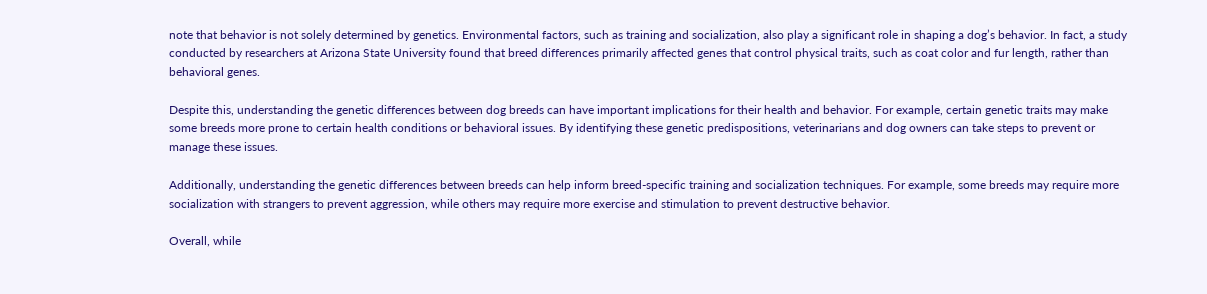note that behavior is not solely determined by genetics. Environmental factors, such as training and socialization, also play a significant role in shaping a dog’s behavior. In fact, a study conducted by researchers at Arizona State University found that breed differences primarily affected genes that control physical traits, such as coat color and fur length, rather than behavioral genes.

Despite this, understanding the genetic differences between dog breeds can have important implications for their health and behavior. For example, certain genetic traits may make some breeds more prone to certain health conditions or behavioral issues. By identifying these genetic predispositions, veterinarians and dog owners can take steps to prevent or manage these issues.

Additionally, understanding the genetic differences between breeds can help inform breed-specific training and socialization techniques. For example, some breeds may require more socialization with strangers to prevent aggression, while others may require more exercise and stimulation to prevent destructive behavior.

Overall, while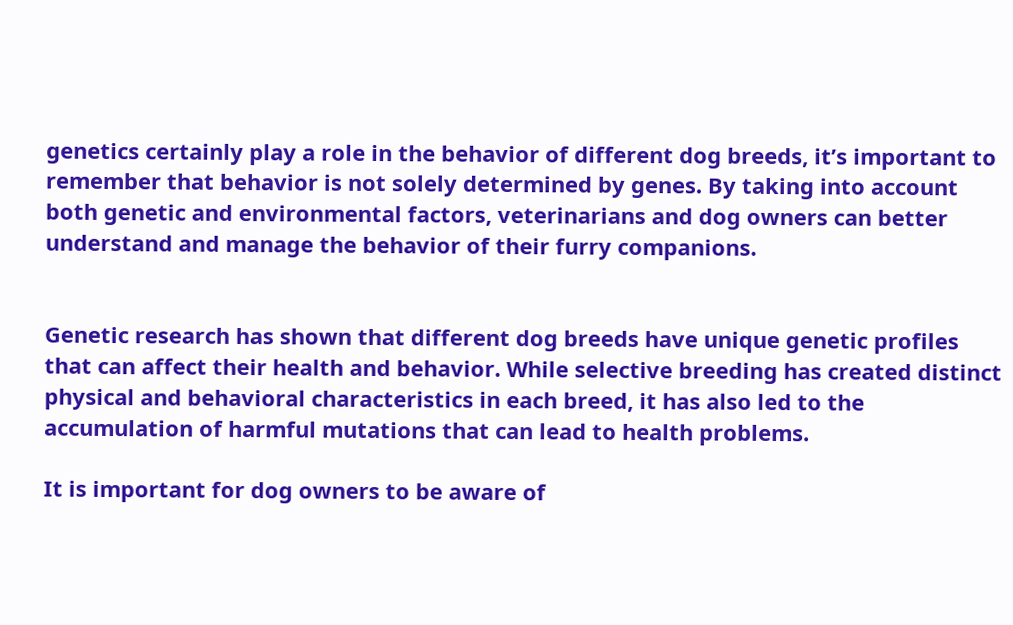genetics certainly play a role in the behavior of different dog breeds, it’s important to remember that behavior is not solely determined by genes. By taking into account both genetic and environmental factors, veterinarians and dog owners can better understand and manage the behavior of their furry companions.


Genetic research has shown that different dog breeds have unique genetic profiles that can affect their health and behavior. While selective breeding has created distinct physical and behavioral characteristics in each breed, it has also led to the accumulation of harmful mutations that can lead to health problems.

It is important for dog owners to be aware of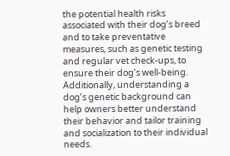the potential health risks associated with their dog’s breed and to take preventative measures, such as genetic testing and regular vet check-ups, to ensure their dog’s well-being. Additionally, understanding a dog’s genetic background can help owners better understand their behavior and tailor training and socialization to their individual needs.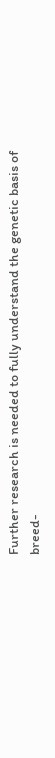Further research is needed to fully understand the genetic basis of breed-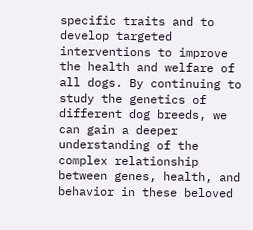specific traits and to develop targeted interventions to improve the health and welfare of all dogs. By continuing to study the genetics of different dog breeds, we can gain a deeper understanding of the complex relationship between genes, health, and behavior in these beloved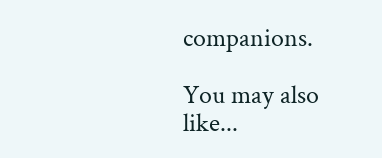companions.

You may also like...